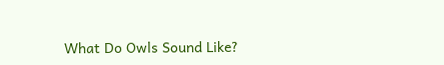What Do Owls Sound Like?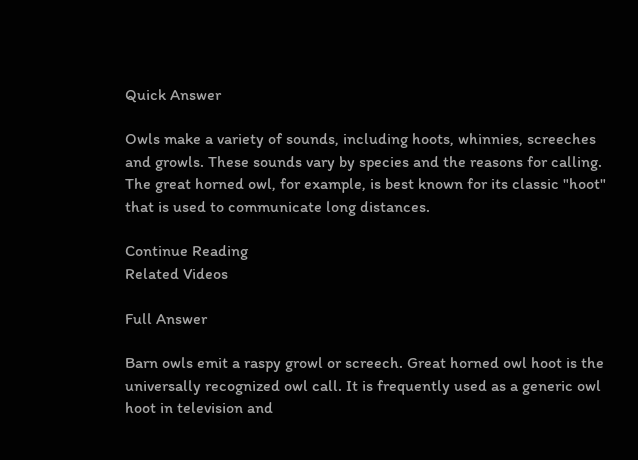Quick Answer

Owls make a variety of sounds, including hoots, whinnies, screeches and growls. These sounds vary by species and the reasons for calling. The great horned owl, for example, is best known for its classic "hoot" that is used to communicate long distances.

Continue Reading
Related Videos

Full Answer

Barn owls emit a raspy growl or screech. Great horned owl hoot is the universally recognized owl call. It is frequently used as a generic owl hoot in television and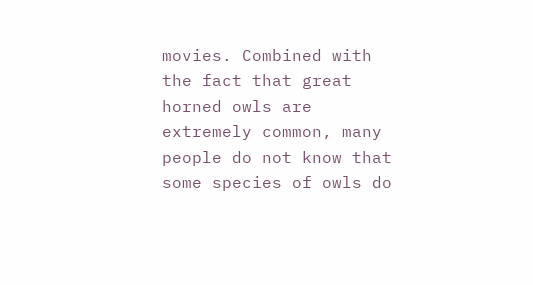movies. Combined with the fact that great horned owls are extremely common, many people do not know that some species of owls do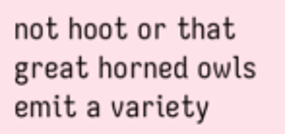not hoot or that great horned owls emit a variety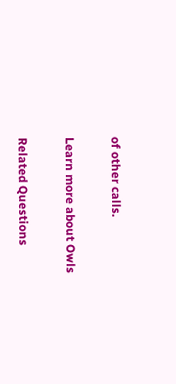of other calls.

Learn more about Owls

Related Questions